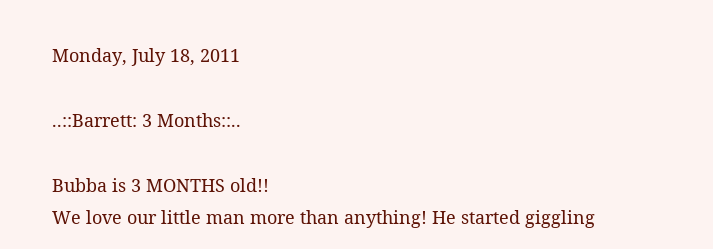Monday, July 18, 2011

..::Barrett: 3 Months::..

Bubba is 3 MONTHS old!!
We love our little man more than anything! He started giggling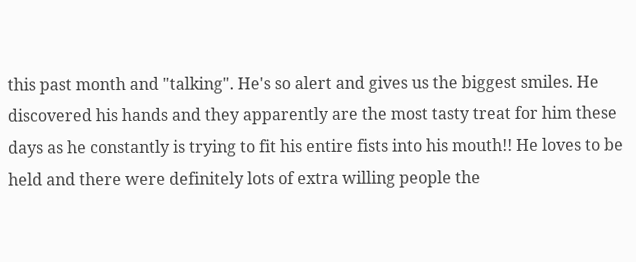this past month and "talking". He's so alert and gives us the biggest smiles. He discovered his hands and they apparently are the most tasty treat for him these days as he constantly is trying to fit his entire fists into his mouth!! He loves to be held and there were definitely lots of extra willing people the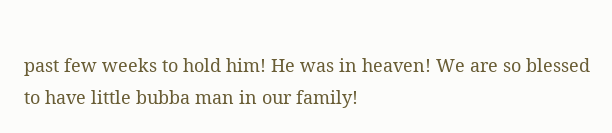past few weeks to hold him! He was in heaven! We are so blessed to have little bubba man in our family!